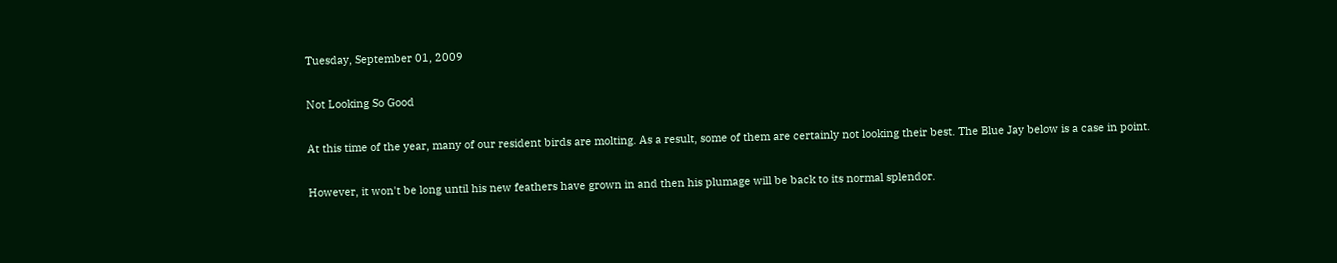Tuesday, September 01, 2009

Not Looking So Good

At this time of the year, many of our resident birds are molting. As a result, some of them are certainly not looking their best. The Blue Jay below is a case in point.

However, it won't be long until his new feathers have grown in and then his plumage will be back to its normal splendor.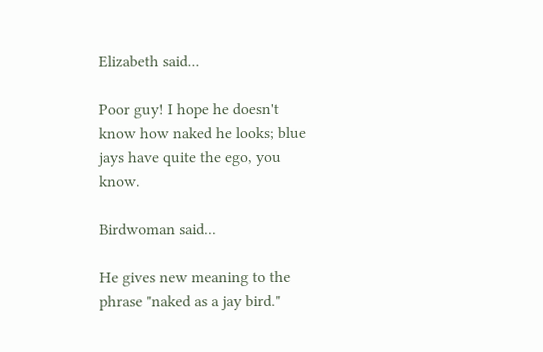Elizabeth said...

Poor guy! I hope he doesn't know how naked he looks; blue jays have quite the ego, you know.

Birdwoman said...

He gives new meaning to the phrase "naked as a jay bird."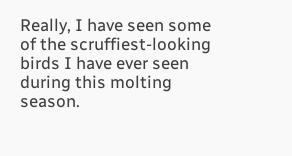Really, I have seen some of the scruffiest-looking birds I have ever seen during this molting season.